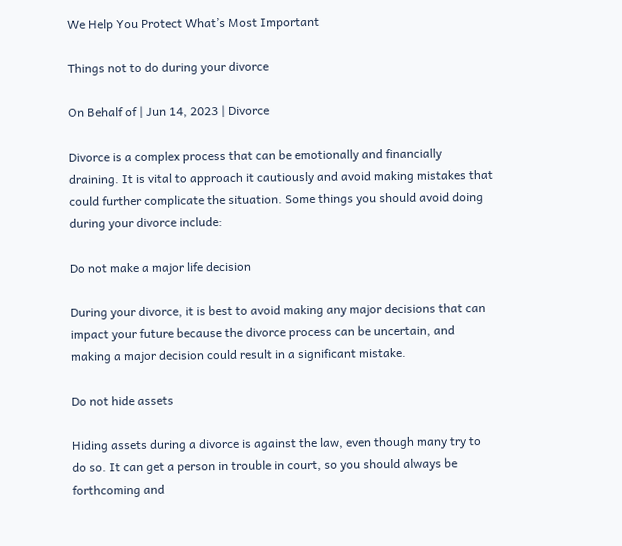We Help You Protect What’s Most Important

Things not to do during your divorce

On Behalf of | Jun 14, 2023 | Divorce

Divorce is a complex process that can be emotionally and financially draining. It is vital to approach it cautiously and avoid making mistakes that could further complicate the situation. Some things you should avoid doing during your divorce include:

Do not make a major life decision

During your divorce, it is best to avoid making any major decisions that can impact your future because the divorce process can be uncertain, and making a major decision could result in a significant mistake.

Do not hide assets

Hiding assets during a divorce is against the law, even though many try to do so. It can get a person in trouble in court, so you should always be forthcoming and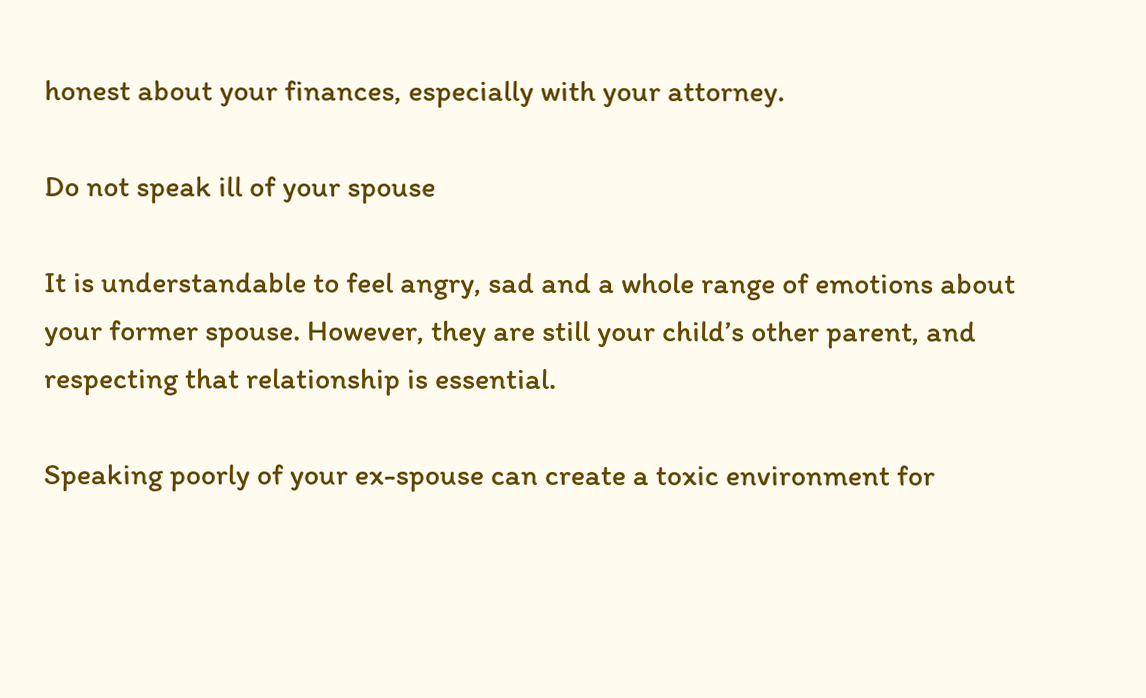honest about your finances, especially with your attorney.

Do not speak ill of your spouse

It is understandable to feel angry, sad and a whole range of emotions about your former spouse. However, they are still your child’s other parent, and respecting that relationship is essential.

Speaking poorly of your ex-spouse can create a toxic environment for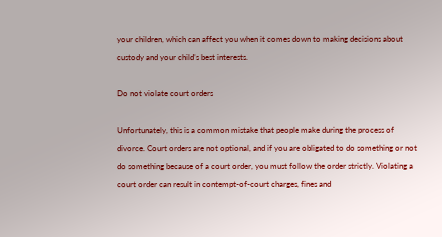your children, which can affect you when it comes down to making decisions about custody and your child’s best interests.

Do not violate court orders

Unfortunately, this is a common mistake that people make during the process of divorce. Court orders are not optional, and if you are obligated to do something or not do something because of a court order, you must follow the order strictly. Violating a court order can result in contempt-of-court charges, fines and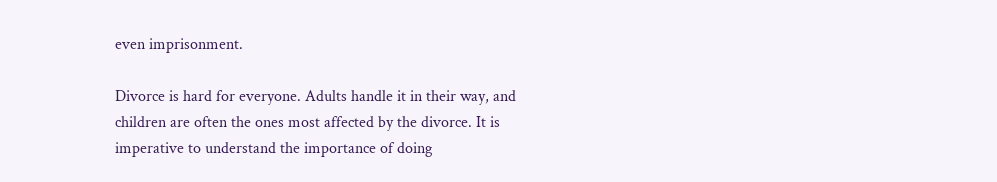even imprisonment.

Divorce is hard for everyone. Adults handle it in their way, and children are often the ones most affected by the divorce. It is imperative to understand the importance of doing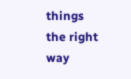things the right way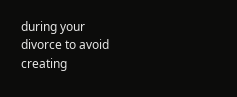during your divorce to avoid creating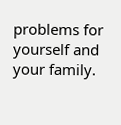problems for yourself and your family.